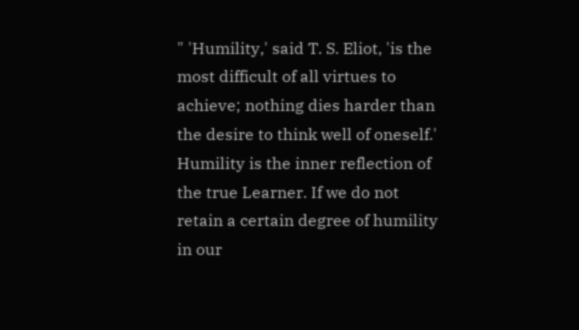" 'Humility,' said T. S. Eliot, 'is the most difficult of all virtues to achieve; nothing dies harder than the desire to think well of oneself.' Humility is the inner reflection of the true Learner. If we do not retain a certain degree of humility in our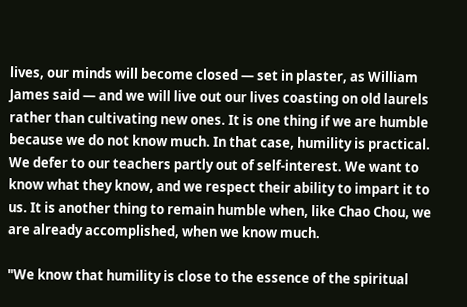lives, our minds will become closed — set in plaster, as William James said — and we will live out our lives coasting on old laurels rather than cultivating new ones. It is one thing if we are humble because we do not know much. In that case, humility is practical. We defer to our teachers partly out of self-interest. We want to know what they know, and we respect their ability to impart it to us. It is another thing to remain humble when, like Chao Chou, we are already accomplished, when we know much.

"We know that humility is close to the essence of the spiritual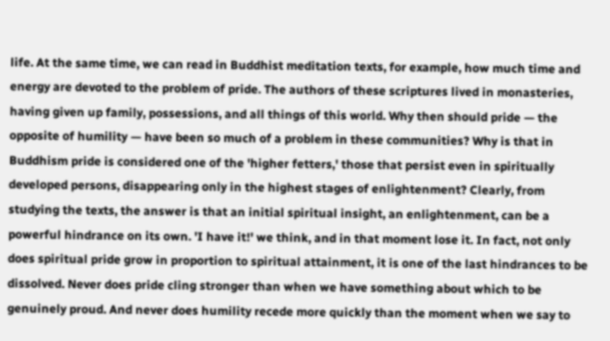life. At the same time, we can read in Buddhist meditation texts, for example, how much time and energy are devoted to the problem of pride. The authors of these scriptures lived in monasteries, having given up family, possessions, and all things of this world. Why then should pride — the opposite of humility — have been so much of a problem in these communities? Why is that in Buddhism pride is considered one of the 'higher fetters,' those that persist even in spiritually developed persons, disappearing only in the highest stages of enlightenment? Clearly, from studying the texts, the answer is that an initial spiritual insight, an enlightenment, can be a powerful hindrance on its own. 'I have it!' we think, and in that moment lose it. In fact, not only does spiritual pride grow in proportion to spiritual attainment, it is one of the last hindrances to be dissolved. Never does pride cling stronger than when we have something about which to be genuinely proud. And never does humility recede more quickly than the moment when we say to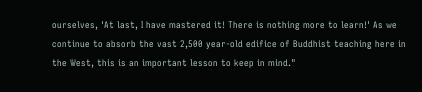ourselves, 'At last, I have mastered it! There is nothing more to learn!' As we continue to absorb the vast 2,500 year-old edifice of Buddhist teaching here in the West, this is an important lesson to keep in mind."